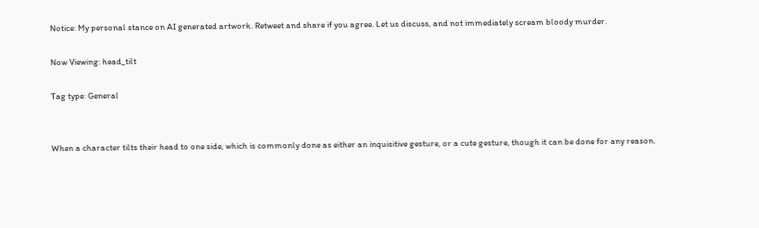Notice: My personal stance on AI generated artwork. Retweet and share if you agree. Let us discuss, and not immediately scream bloody murder.

Now Viewing: head_tilt

Tag type: General


When a character tilts their head to one side, which is commonly done as either an inquisitive gesture, or a cute gesture, though it can be done for any reason.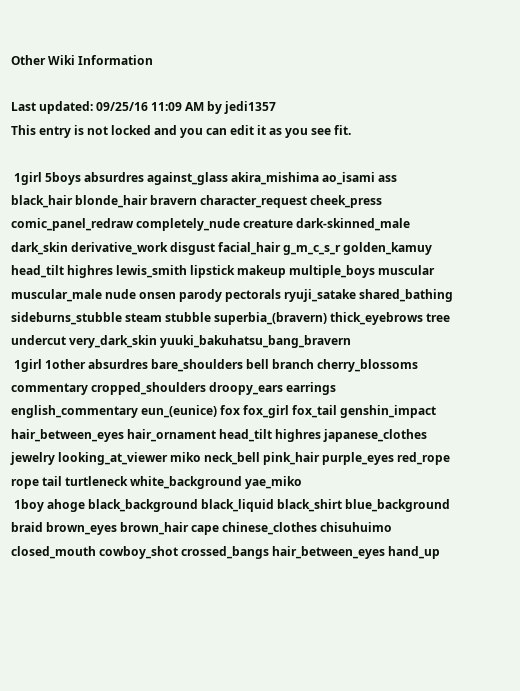Other Wiki Information

Last updated: 09/25/16 11:09 AM by jedi1357
This entry is not locked and you can edit it as you see fit.

 1girl 5boys absurdres against_glass akira_mishima ao_isami ass black_hair blonde_hair bravern character_request cheek_press comic_panel_redraw completely_nude creature dark-skinned_male dark_skin derivative_work disgust facial_hair g_m_c_s_r golden_kamuy head_tilt highres lewis_smith lipstick makeup multiple_boys muscular muscular_male nude onsen parody pectorals ryuji_satake shared_bathing sideburns_stubble steam stubble superbia_(bravern) thick_eyebrows tree undercut very_dark_skin yuuki_bakuhatsu_bang_bravern
 1girl 1other absurdres bare_shoulders bell branch cherry_blossoms commentary cropped_shoulders droopy_ears earrings english_commentary eun_(eunice) fox fox_girl fox_tail genshin_impact hair_between_eyes hair_ornament head_tilt highres japanese_clothes jewelry looking_at_viewer miko neck_bell pink_hair purple_eyes red_rope rope tail turtleneck white_background yae_miko
 1boy ahoge black_background black_liquid black_shirt blue_background braid brown_eyes brown_hair cape chinese_clothes chisuhuimo closed_mouth cowboy_shot crossed_bangs hair_between_eyes hand_up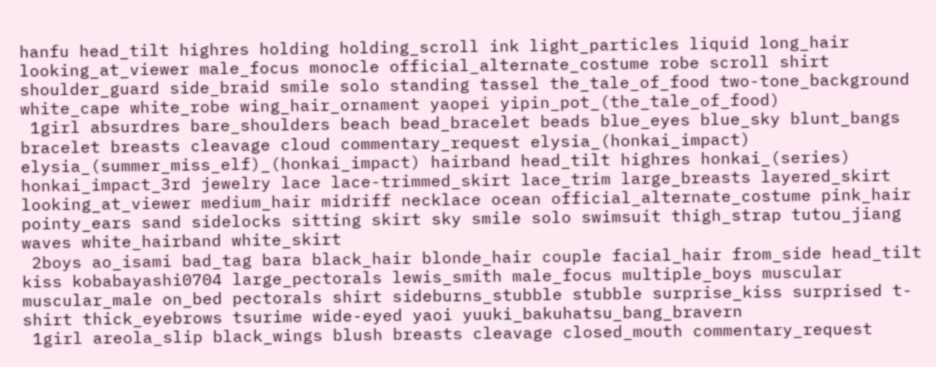hanfu head_tilt highres holding holding_scroll ink light_particles liquid long_hair looking_at_viewer male_focus monocle official_alternate_costume robe scroll shirt shoulder_guard side_braid smile solo standing tassel the_tale_of_food two-tone_background white_cape white_robe wing_hair_ornament yaopei yipin_pot_(the_tale_of_food)
 1girl absurdres bare_shoulders beach bead_bracelet beads blue_eyes blue_sky blunt_bangs bracelet breasts cleavage cloud commentary_request elysia_(honkai_impact) elysia_(summer_miss_elf)_(honkai_impact) hairband head_tilt highres honkai_(series) honkai_impact_3rd jewelry lace lace-trimmed_skirt lace_trim large_breasts layered_skirt looking_at_viewer medium_hair midriff necklace ocean official_alternate_costume pink_hair pointy_ears sand sidelocks sitting skirt sky smile solo swimsuit thigh_strap tutou_jiang waves white_hairband white_skirt
 2boys ao_isami bad_tag bara black_hair blonde_hair couple facial_hair from_side head_tilt kiss kobabayashi0704 large_pectorals lewis_smith male_focus multiple_boys muscular muscular_male on_bed pectorals shirt sideburns_stubble stubble surprise_kiss surprised t-shirt thick_eyebrows tsurime wide-eyed yaoi yuuki_bakuhatsu_bang_bravern
 1girl areola_slip black_wings blush breasts cleavage closed_mouth commentary_request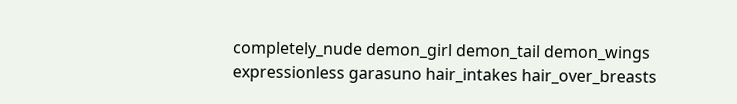completely_nude demon_girl demon_tail demon_wings expressionless garasuno hair_intakes hair_over_breasts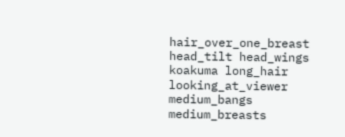hair_over_one_breast head_tilt head_wings koakuma long_hair looking_at_viewer medium_bangs medium_breasts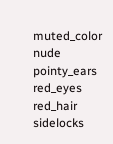muted_color nude pointy_ears red_eyes red_hair sidelocks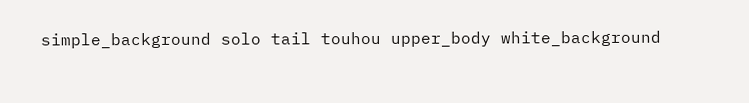simple_background solo tail touhou upper_body white_background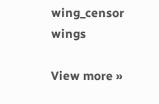wing_censor wings

View more »